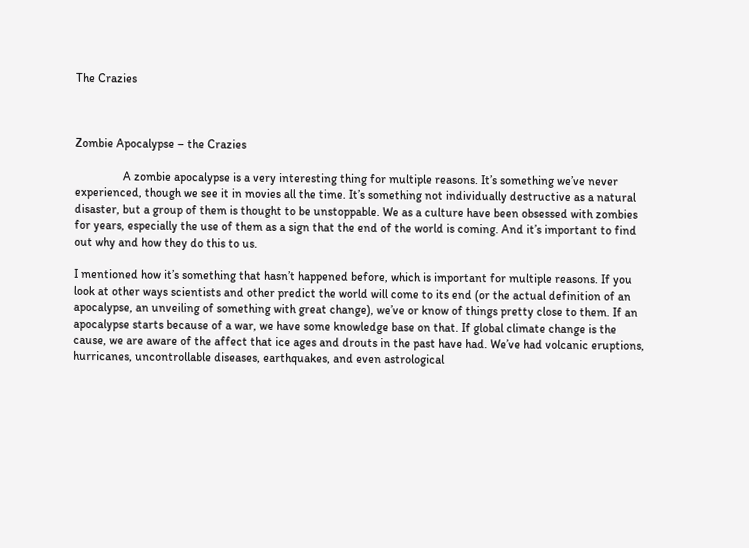The Crazies



Zombie Apocalypse – the Crazies

                A zombie apocalypse is a very interesting thing for multiple reasons. It’s something we’ve never experienced, though we see it in movies all the time. It’s something not individually destructive as a natural disaster, but a group of them is thought to be unstoppable. We as a culture have been obsessed with zombies for years, especially the use of them as a sign that the end of the world is coming. And it’s important to find out why and how they do this to us.

I mentioned how it’s something that hasn’t happened before, which is important for multiple reasons. If you look at other ways scientists and other predict the world will come to its end (or the actual definition of an apocalypse, an unveiling of something with great change), we’ve or know of things pretty close to them. If an apocalypse starts because of a war, we have some knowledge base on that. If global climate change is the cause, we are aware of the affect that ice ages and drouts in the past have had. We’ve had volcanic eruptions, hurricanes, uncontrollable diseases, earthquakes, and even astrological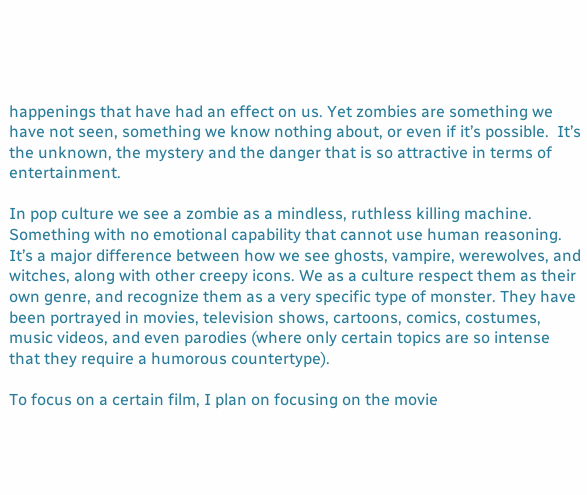happenings that have had an effect on us. Yet zombies are something we have not seen, something we know nothing about, or even if it’s possible.  It’s the unknown, the mystery and the danger that is so attractive in terms of entertainment.

In pop culture we see a zombie as a mindless, ruthless killing machine. Something with no emotional capability that cannot use human reasoning. It’s a major difference between how we see ghosts, vampire, werewolves, and witches, along with other creepy icons. We as a culture respect them as their own genre, and recognize them as a very specific type of monster. They have been portrayed in movies, television shows, cartoons, comics, costumes, music videos, and even parodies (where only certain topics are so intense that they require a humorous countertype).

To focus on a certain film, I plan on focusing on the movie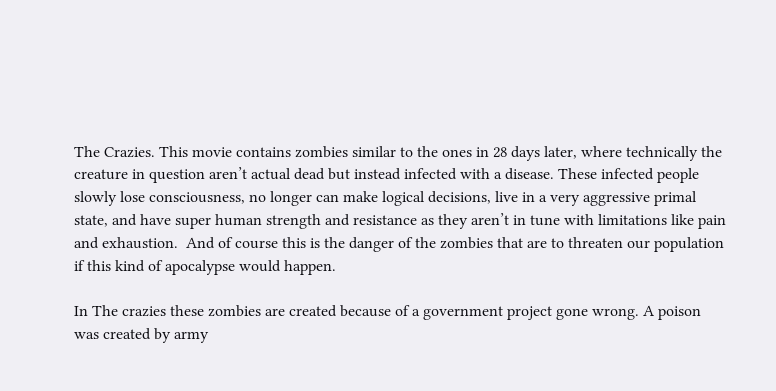The Crazies. This movie contains zombies similar to the ones in 28 days later, where technically the creature in question aren’t actual dead but instead infected with a disease. These infected people slowly lose consciousness, no longer can make logical decisions, live in a very aggressive primal state, and have super human strength and resistance as they aren’t in tune with limitations like pain and exhaustion.  And of course this is the danger of the zombies that are to threaten our population if this kind of apocalypse would happen.

In The crazies these zombies are created because of a government project gone wrong. A poison was created by army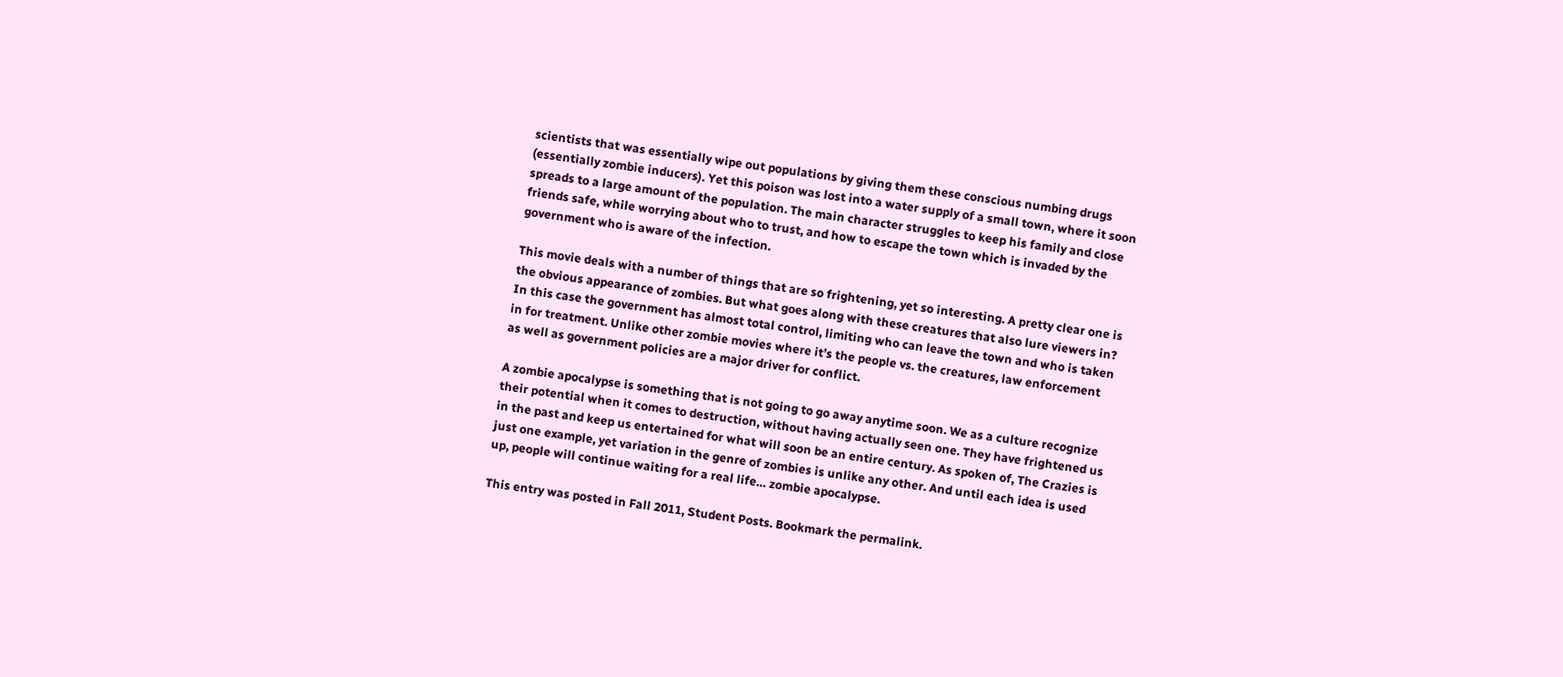scientists that was essentially wipe out populations by giving them these conscious numbing drugs (essentially zombie inducers). Yet this poison was lost into a water supply of a small town, where it soon spreads to a large amount of the population. The main character struggles to keep his family and close friends safe, while worrying about who to trust, and how to escape the town which is invaded by the government who is aware of the infection.

This movie deals with a number of things that are so frightening, yet so interesting. A pretty clear one is the obvious appearance of zombies. But what goes along with these creatures that also lure viewers in? In this case the government has almost total control, limiting who can leave the town and who is taken in for treatment. Unlike other zombie movies where it’s the people vs. the creatures, law enforcement as well as government policies are a major driver for conflict.

A zombie apocalypse is something that is not going to go away anytime soon. We as a culture recognize their potential when it comes to destruction, without having actually seen one. They have frightened us in the past and keep us entertained for what will soon be an entire century. As spoken of, The Crazies is just one example, yet variation in the genre of zombies is unlike any other. And until each idea is used up, people will continue waiting for a real life… zombie apocalypse.

This entry was posted in Fall 2011, Student Posts. Bookmark the permalink.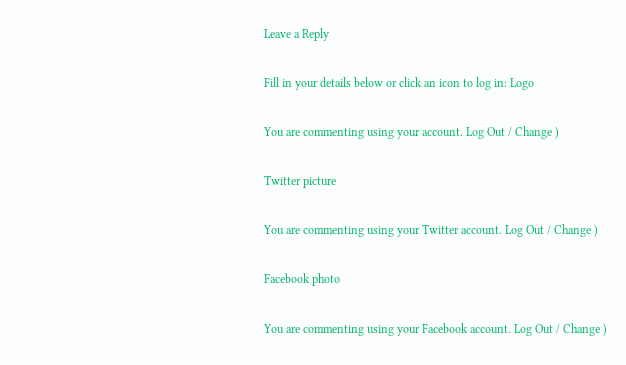Leave a Reply

Fill in your details below or click an icon to log in: Logo

You are commenting using your account. Log Out / Change )

Twitter picture

You are commenting using your Twitter account. Log Out / Change )

Facebook photo

You are commenting using your Facebook account. Log Out / Change )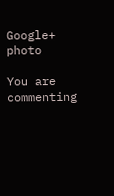Google+ photo

You are commenting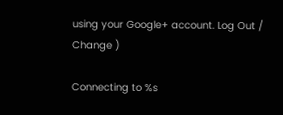using your Google+ account. Log Out / Change )

Connecting to %s